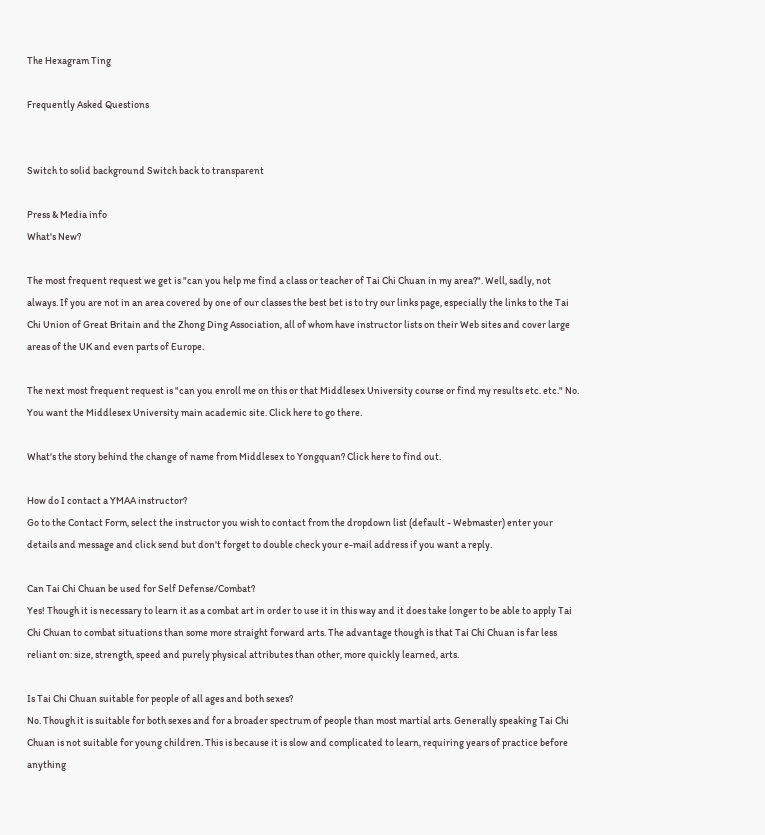The Hexagram Ting

Frequently Asked Questions


Switch to solid background Switch back to transparent

Press & Media info
What's New?

The most frequent request we get is "can you help me find a class or teacher of Tai Chi Chuan in my area?". Well, sadly, not always. If you are not in an area covered by one of our classes the best bet is to try our links page, especially the links to the Tai Chi Union of Great Britain and the Zhong Ding Association, all of whom have instructor lists on their Web sites and cover large areas of the UK and even parts of Europe.

The next most frequent request is "can you enroll me on this or that Middlesex University course or find my results etc. etc." No. You want the Middlesex University main academic site. Click here to go there.

What's the story behind the change of name from Middlesex to Yongquan? Click here to find out.

How do I contact a YMAA instructor?
Go to the Contact Form, select the instructor you wish to contact from the dropdown list (default - Webmaster) enter your details and message and click send but don't forget to double check your e-mail address if you want a reply.

Can Tai Chi Chuan be used for Self Defense/Combat?
Yes! Though it is necessary to learn it as a combat art in order to use it in this way and it does take longer to be able to apply Tai Chi Chuan to combat situations than some more straight forward arts. The advantage though is that Tai Chi Chuan is far less reliant on: size, strength, speed and purely physical attributes than other, more quickly learned, arts.

Is Tai Chi Chuan suitable for people of all ages and both sexes?
No. Though it is suitable for both sexes and for a broader spectrum of people than most martial arts. Generally speaking Tai Chi Chuan is not suitable for young children. This is because it is slow and complicated to learn, requiring years of practice before anything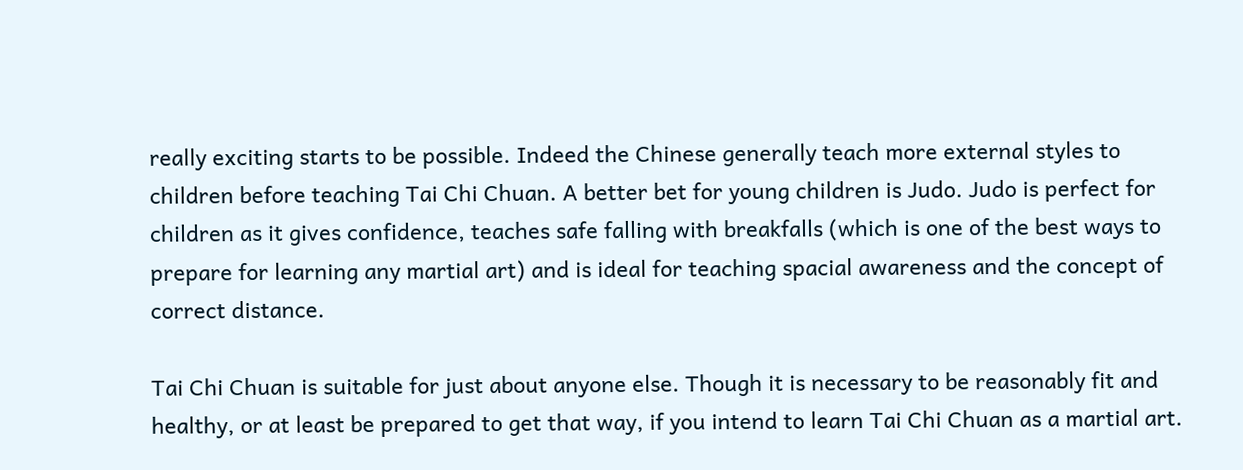really exciting starts to be possible. Indeed the Chinese generally teach more external styles to children before teaching Tai Chi Chuan. A better bet for young children is Judo. Judo is perfect for children as it gives confidence, teaches safe falling with breakfalls (which is one of the best ways to prepare for learning any martial art) and is ideal for teaching spacial awareness and the concept of correct distance.

Tai Chi Chuan is suitable for just about anyone else. Though it is necessary to be reasonably fit and healthy, or at least be prepared to get that way, if you intend to learn Tai Chi Chuan as a martial art.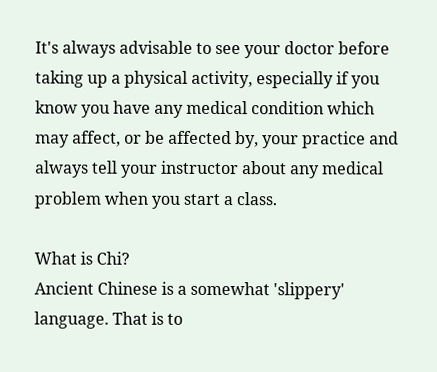It's always advisable to see your doctor before taking up a physical activity, especially if you know you have any medical condition which may affect, or be affected by, your practice and always tell your instructor about any medical problem when you start a class.

What is Chi?
Ancient Chinese is a somewhat 'slippery' language. That is to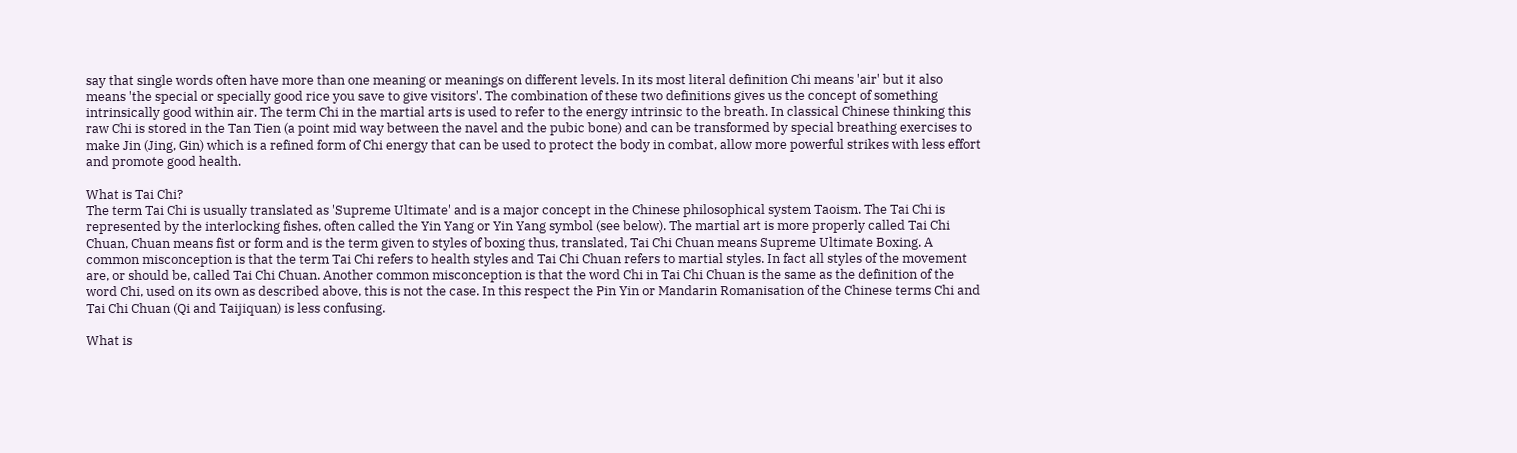say that single words often have more than one meaning or meanings on different levels. In its most literal definition Chi means 'air' but it also means 'the special or specially good rice you save to give visitors'. The combination of these two definitions gives us the concept of something intrinsically good within air. The term Chi in the martial arts is used to refer to the energy intrinsic to the breath. In classical Chinese thinking this raw Chi is stored in the Tan Tien (a point mid way between the navel and the pubic bone) and can be transformed by special breathing exercises to make Jin (Jing, Gin) which is a refined form of Chi energy that can be used to protect the body in combat, allow more powerful strikes with less effort and promote good health.

What is Tai Chi?
The term Tai Chi is usually translated as 'Supreme Ultimate' and is a major concept in the Chinese philosophical system Taoism. The Tai Chi is represented by the interlocking fishes, often called the Yin Yang or Yin Yang symbol (see below). The martial art is more properly called Tai Chi Chuan, Chuan means fist or form and is the term given to styles of boxing thus, translated, Tai Chi Chuan means Supreme Ultimate Boxing. A common misconception is that the term Tai Chi refers to health styles and Tai Chi Chuan refers to martial styles. In fact all styles of the movement are, or should be, called Tai Chi Chuan. Another common misconception is that the word Chi in Tai Chi Chuan is the same as the definition of the word Chi, used on its own as described above, this is not the case. In this respect the Pin Yin or Mandarin Romanisation of the Chinese terms Chi and Tai Chi Chuan (Qi and Taijiquan) is less confusing.

What is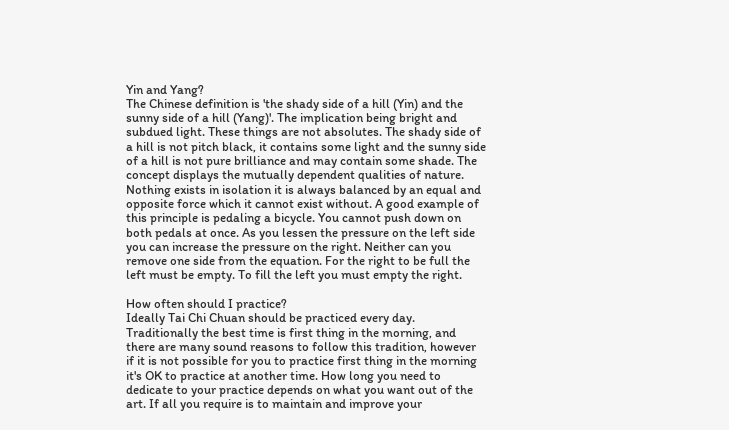Yin and Yang?
The Chinese definition is 'the shady side of a hill (Yin) and the sunny side of a hill (Yang)'. The implication being bright and subdued light. These things are not absolutes. The shady side of a hill is not pitch black, it contains some light and the sunny side of a hill is not pure brilliance and may contain some shade. The concept displays the mutually dependent qualities of nature. Nothing exists in isolation it is always balanced by an equal and opposite force which it cannot exist without. A good example of this principle is pedaling a bicycle. You cannot push down on both pedals at once. As you lessen the pressure on the left side you can increase the pressure on the right. Neither can you remove one side from the equation. For the right to be full the left must be empty. To fill the left you must empty the right.

How often should I practice?
Ideally Tai Chi Chuan should be practiced every day. Traditionally the best time is first thing in the morning, and there are many sound reasons to follow this tradition, however if it is not possible for you to practice first thing in the morning it's OK to practice at another time. How long you need to dedicate to your practice depends on what you want out of the art. If all you require is to maintain and improve your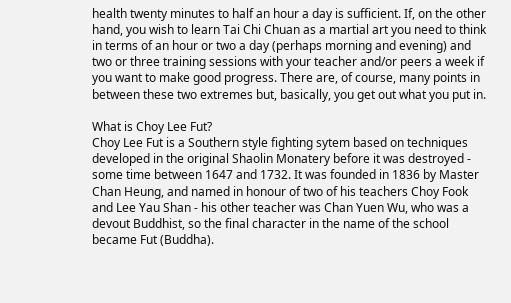health twenty minutes to half an hour a day is sufficient. If, on the other hand, you wish to learn Tai Chi Chuan as a martial art you need to think in terms of an hour or two a day (perhaps morning and evening) and two or three training sessions with your teacher and/or peers a week if you want to make good progress. There are, of course, many points in between these two extremes but, basically, you get out what you put in.

What is Choy Lee Fut?
Choy Lee Fut is a Southern style fighting sytem based on techniques developed in the original Shaolin Monatery before it was destroyed - some time between 1647 and 1732. It was founded in 1836 by Master Chan Heung, and named in honour of two of his teachers Choy Fook and Lee Yau Shan - his other teacher was Chan Yuen Wu, who was a devout Buddhist, so the final character in the name of the school became Fut (Buddha).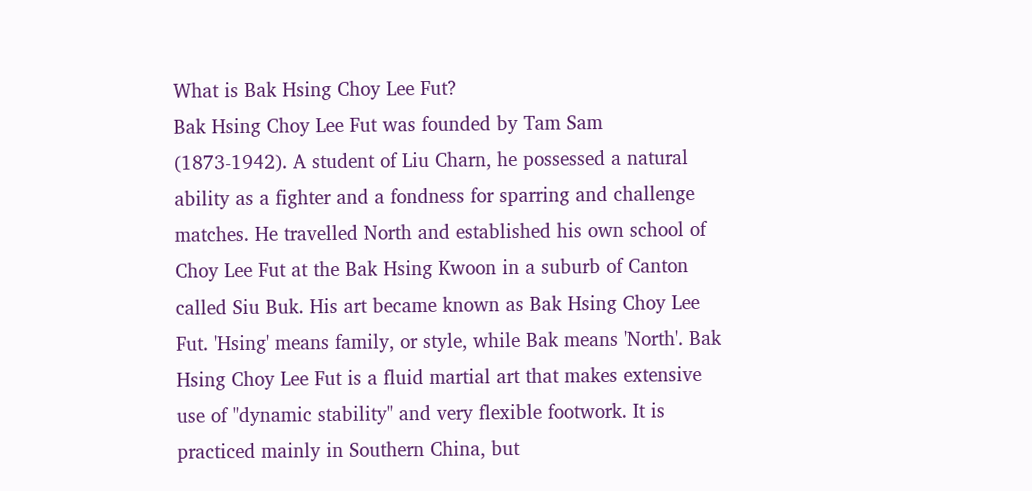What is Bak Hsing Choy Lee Fut?
Bak Hsing Choy Lee Fut was founded by Tam Sam (1873-1942). A student of Liu Charn, he possessed a natural ability as a fighter and a fondness for sparring and challenge matches. He travelled North and established his own school of Choy Lee Fut at the Bak Hsing Kwoon in a suburb of Canton called Siu Buk. His art became known as Bak Hsing Choy Lee Fut. 'Hsing' means family, or style, while Bak means 'North'. Bak Hsing Choy Lee Fut is a fluid martial art that makes extensive use of "dynamic stability" and very flexible footwork. It is practiced mainly in Southern China, but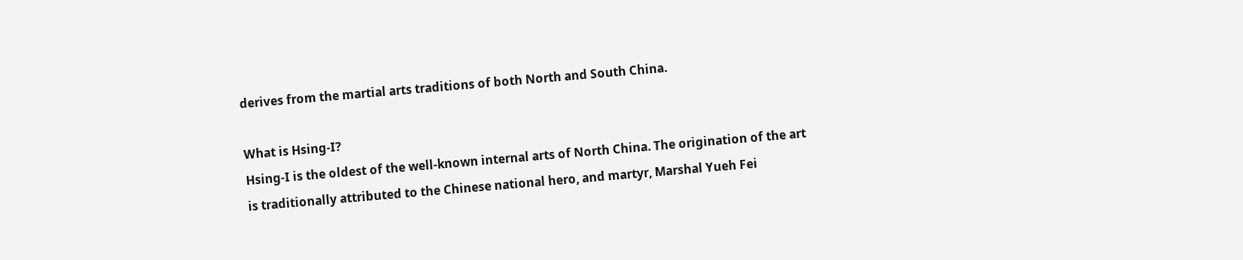derives from the martial arts traditions of both North and South China.

What is Hsing-I?
Hsing-I is the oldest of the well-known internal arts of North China. The origination of the art is traditionally attributed to the Chinese national hero, and martyr, Marshal Yueh Fei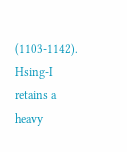(1103-1142). Hsing-I retains a heavy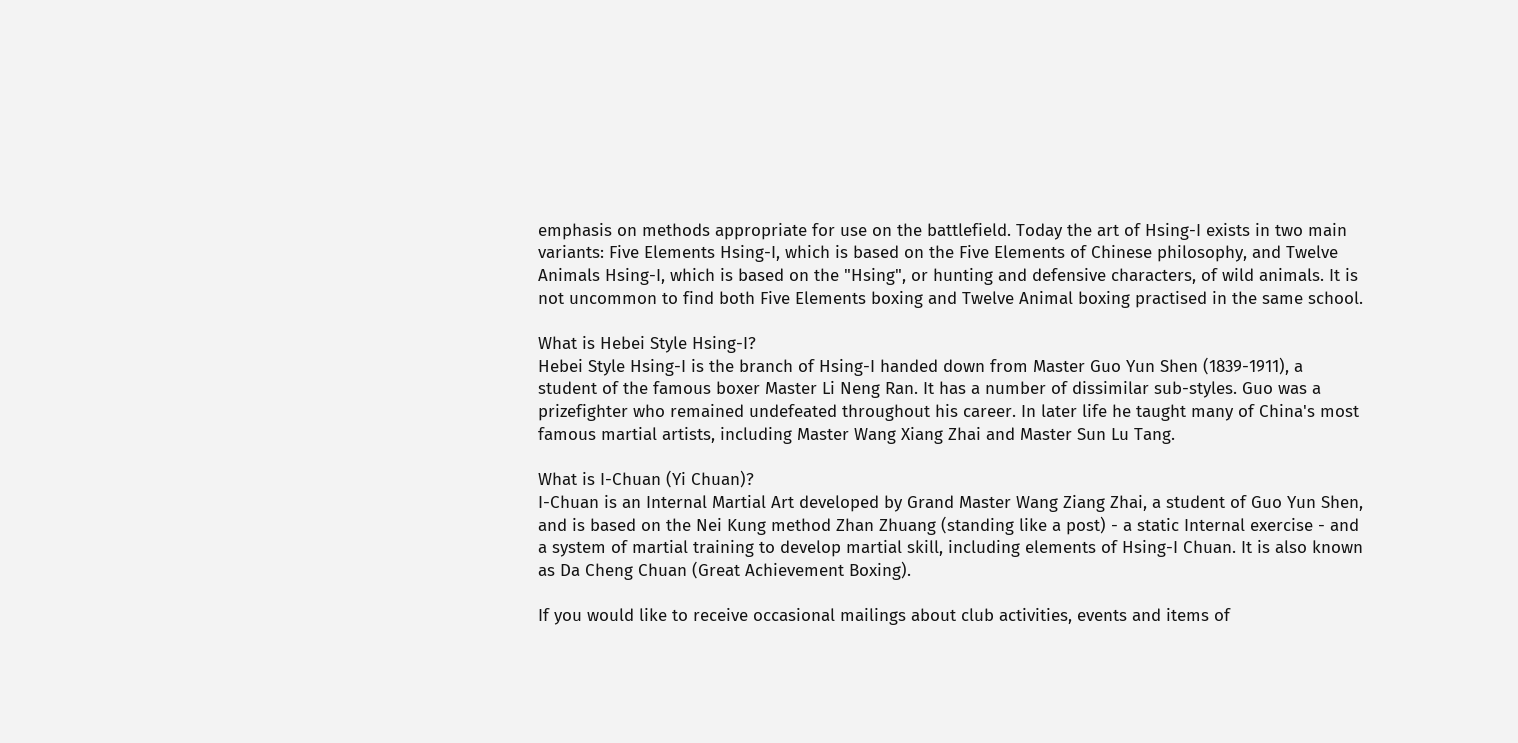emphasis on methods appropriate for use on the battlefield. Today the art of Hsing-I exists in two main variants: Five Elements Hsing-I, which is based on the Five Elements of Chinese philosophy, and Twelve Animals Hsing-I, which is based on the "Hsing", or hunting and defensive characters, of wild animals. It is not uncommon to find both Five Elements boxing and Twelve Animal boxing practised in the same school.

What is Hebei Style Hsing-I?
Hebei Style Hsing-I is the branch of Hsing-I handed down from Master Guo Yun Shen (1839-1911), a student of the famous boxer Master Li Neng Ran. It has a number of dissimilar sub-styles. Guo was a prizefighter who remained undefeated throughout his career. In later life he taught many of China's most famous martial artists, including Master Wang Xiang Zhai and Master Sun Lu Tang.

What is I-Chuan (Yi Chuan)?
I-Chuan is an Internal Martial Art developed by Grand Master Wang Ziang Zhai, a student of Guo Yun Shen, and is based on the Nei Kung method Zhan Zhuang (standing like a post) - a static Internal exercise - and a system of martial training to develop martial skill, including elements of Hsing-I Chuan. It is also known as Da Cheng Chuan (Great Achievement Boxing).

If you would like to receive occasional mailings about club activities, events and items of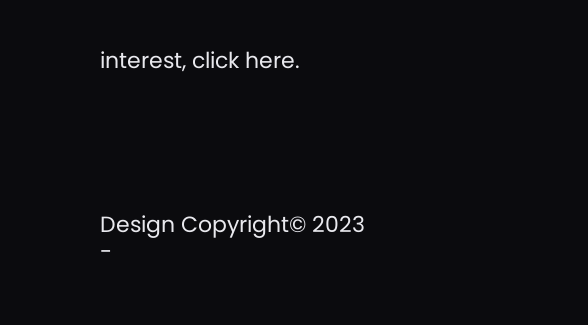interest, click here.





Design Copyright© 2023 -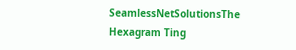SeamlessNetSolutionsThe Hexagram Ting